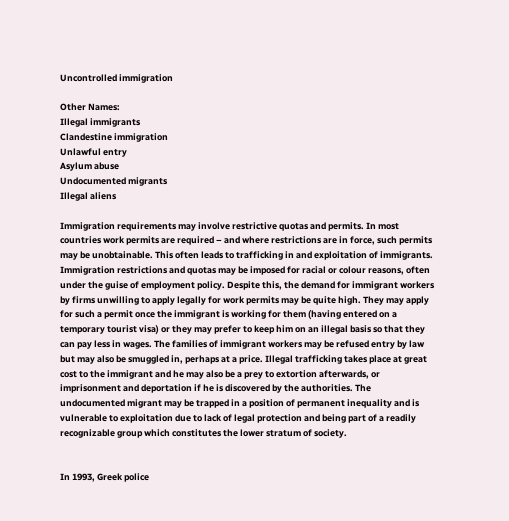Uncontrolled immigration

Other Names:
Illegal immigrants
Clandestine immigration
Unlawful entry
Asylum abuse
Undocumented migrants
Illegal aliens

Immigration requirements may involve restrictive quotas and permits. In most countries work permits are required – and where restrictions are in force, such permits may be unobtainable. This often leads to trafficking in and exploitation of immigrants. Immigration restrictions and quotas may be imposed for racial or colour reasons, often under the guise of employment policy. Despite this, the demand for immigrant workers by firms unwilling to apply legally for work permits may be quite high. They may apply for such a permit once the immigrant is working for them (having entered on a temporary tourist visa) or they may prefer to keep him on an illegal basis so that they can pay less in wages. The families of immigrant workers may be refused entry by law but may also be smuggled in, perhaps at a price. Illegal trafficking takes place at great cost to the immigrant and he may also be a prey to extortion afterwards, or imprisonment and deportation if he is discovered by the authorities. The undocumented migrant may be trapped in a position of permanent inequality and is vulnerable to exploitation due to lack of legal protection and being part of a readily recognizable group which constitutes the lower stratum of society.


In 1993, Greek police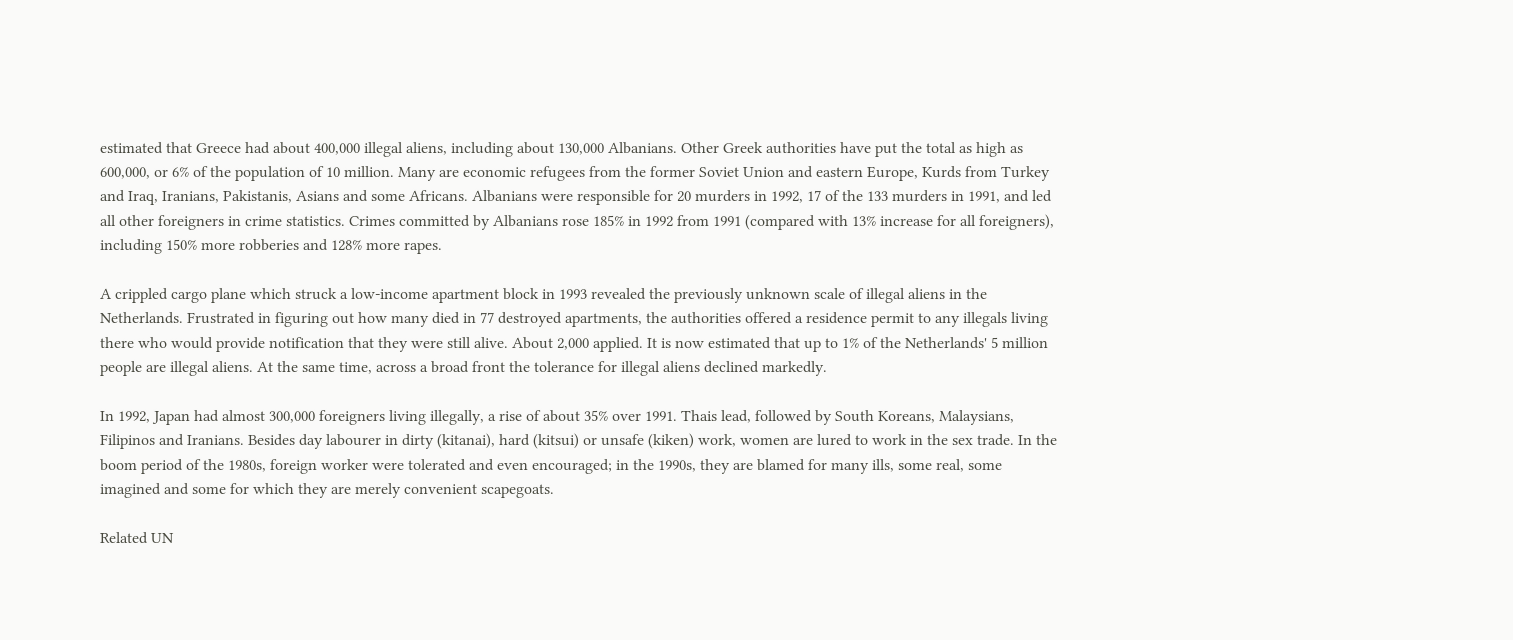estimated that Greece had about 400,000 illegal aliens, including about 130,000 Albanians. Other Greek authorities have put the total as high as 600,000, or 6% of the population of 10 million. Many are economic refugees from the former Soviet Union and eastern Europe, Kurds from Turkey and Iraq, Iranians, Pakistanis, Asians and some Africans. Albanians were responsible for 20 murders in 1992, 17 of the 133 murders in 1991, and led all other foreigners in crime statistics. Crimes committed by Albanians rose 185% in 1992 from 1991 (compared with 13% increase for all foreigners), including 150% more robberies and 128% more rapes.

A crippled cargo plane which struck a low-income apartment block in 1993 revealed the previously unknown scale of illegal aliens in the Netherlands. Frustrated in figuring out how many died in 77 destroyed apartments, the authorities offered a residence permit to any illegals living there who would provide notification that they were still alive. About 2,000 applied. It is now estimated that up to 1% of the Netherlands' 5 million people are illegal aliens. At the same time, across a broad front the tolerance for illegal aliens declined markedly.

In 1992, Japan had almost 300,000 foreigners living illegally, a rise of about 35% over 1991. Thais lead, followed by South Koreans, Malaysians, Filipinos and Iranians. Besides day labourer in dirty (kitanai), hard (kitsui) or unsafe (kiken) work, women are lured to work in the sex trade. In the boom period of the 1980s, foreign worker were tolerated and even encouraged; in the 1990s, they are blamed for many ills, some real, some imagined and some for which they are merely convenient scapegoats.

Related UN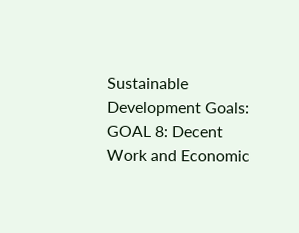Sustainable Development Goals:
GOAL 8: Decent Work and Economic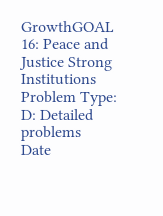GrowthGOAL 16: Peace and Justice Strong Institutions
Problem Type:
D: Detailed problems
Date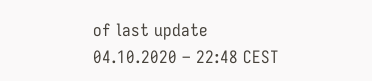of last update
04.10.2020 – 22:48 CEST